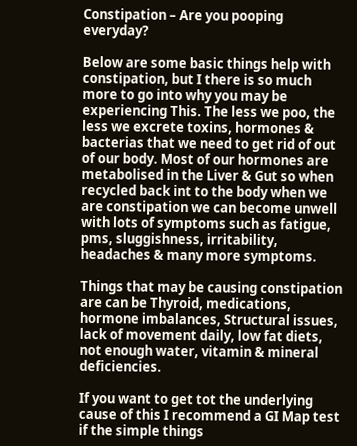Constipation – Are you pooping everyday?

Below are some basic things help with constipation, but I there is so much more to go into why you may be experiencing This. The less we poo, the less we excrete toxins, hormones & bacterias that we need to get rid of out of our body. Most of our hormones are metabolised in the Liver & Gut so when recycled back int to the body when we are constipation we can become unwell with lots of symptoms such as fatigue, pms, sluggishness, irritability, headaches & many more symptoms.

Things that may be causing constipation are can be Thyroid, medications, hormone imbalances, Structural issues, lack of movement daily, low fat diets, not enough water, vitamin & mineral deficiencies.

If you want to get tot the underlying cause of this I recommend a GI Map test if the simple things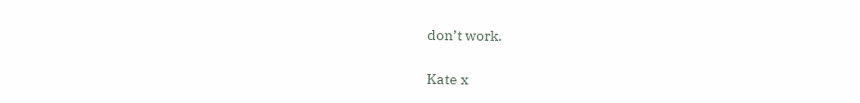don’t work.

Kate x